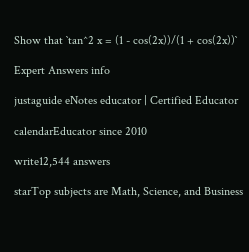Show that `tan^2 x = (1 - cos(2x))/(1 + cos(2x))`

Expert Answers info

justaguide eNotes educator | Certified Educator

calendarEducator since 2010

write12,544 answers

starTop subjects are Math, Science, and Business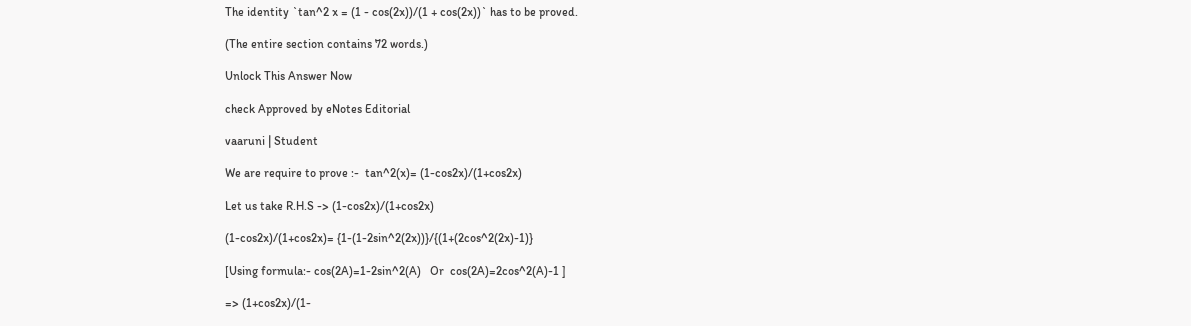The identity `tan^2 x = (1 - cos(2x))/(1 + cos(2x))` has to be proved.

(The entire section contains 72 words.)

Unlock This Answer Now

check Approved by eNotes Editorial

vaaruni | Student

We are require to prove :-  tan^2(x)= (1-cos2x)/(1+cos2x)

Let us take R.H.S -> (1-cos2x)/(1+cos2x)

(1-cos2x)/(1+cos2x)= {1-(1-2sin^2(2x))}/{(1+(2cos^2(2x)-1)}

[Using formula:- cos(2A)=1-2sin^2(A)   Or  cos(2A)=2cos^2(A)-1 ]

=> (1+cos2x)/(1-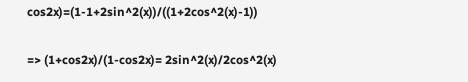cos2x)=(1-1+2sin^2(x))/((1+2cos^2(x)-1))

=> (1+cos2x)/(1-cos2x)= 2sin^2(x)/2cos^2(x)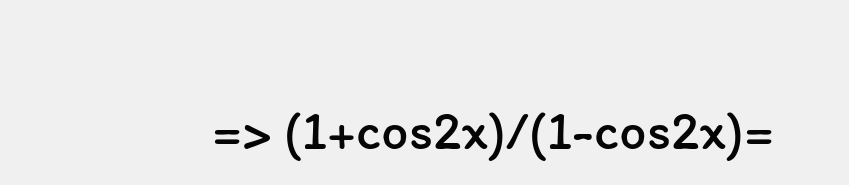=> (1+cos2x)/(1-cos2x)=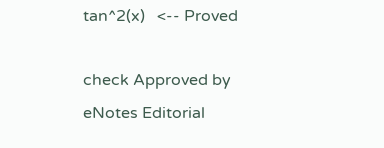tan^2(x)   <-- Proved

check Approved by eNotes Editorial